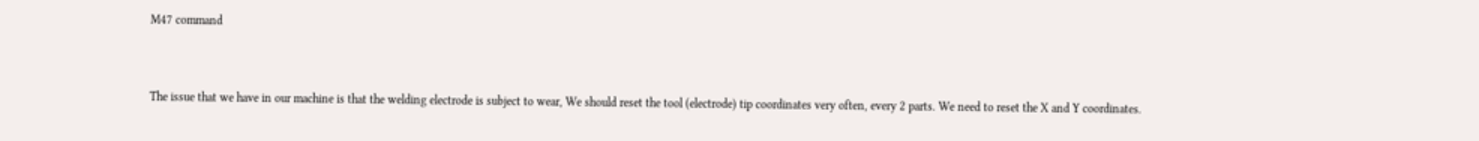M47 command


The issue that we have in our machine is that the welding electrode is subject to wear, We should reset the tool (electrode) tip coordinates very often, every 2 parts. We need to reset the X and Y coordinates.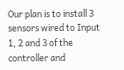Our plan is to install 3 sensors wired to Input 1, 2 and 3 of the controller and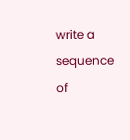write a sequence of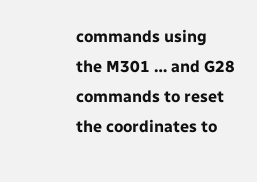commands using  the M301 … and G28 commands to reset the coordinates to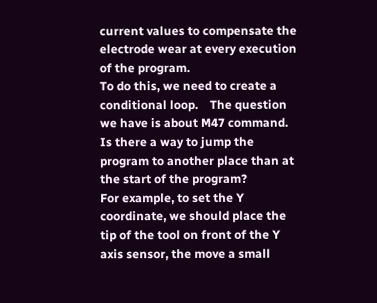current values to compensate the electrode wear at every execution of the program.
To do this, we need to create a conditional loop.    The question we have is about M47 command.  Is there a way to jump the program to another place than at the start of the program?
For example, to set the Y coordinate, we should place the tip of the tool on front of the Y axis sensor, the move a small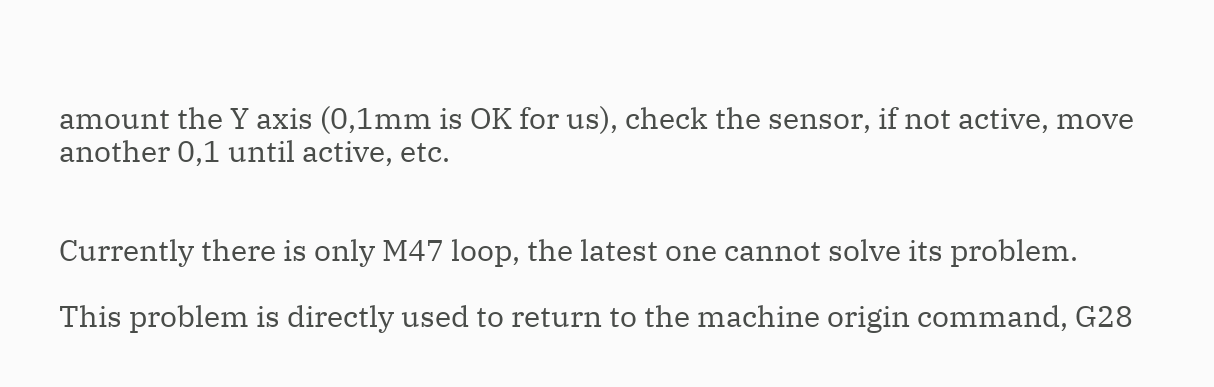amount the Y axis (0,1mm is OK for us), check the sensor, if not active, move another 0,1 until active, etc.


Currently there is only M47 loop, the latest one cannot solve its problem.

This problem is directly used to return to the machine origin command, G28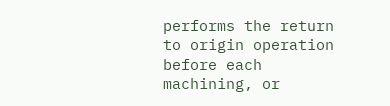performs the return to origin operation before each machining, or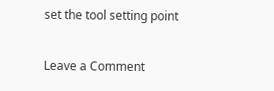set the tool setting point

Leave a Comment